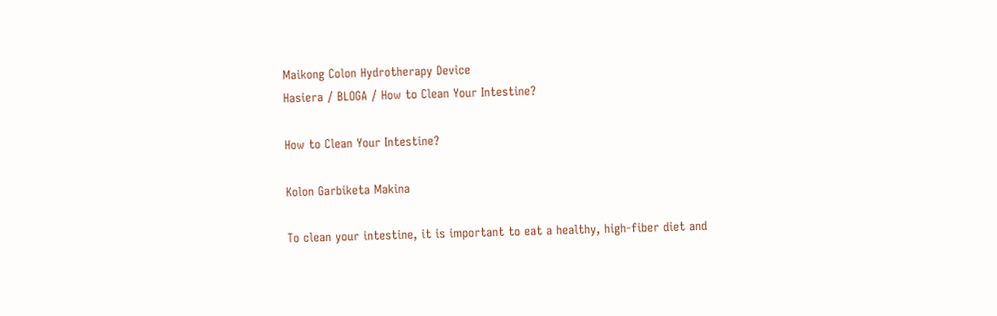Maikong Colon Hydrotherapy Device
Hasiera / BLOGA / How to Clean Your Intestine?

How to Clean Your Intestine?

Kolon Garbiketa Makina

To clean your intestine, it is important to eat a healthy, high-fiber diet and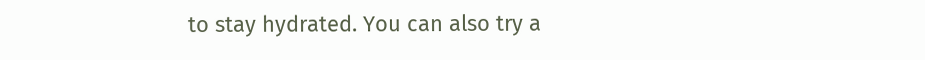to stay hydrated. You can also try a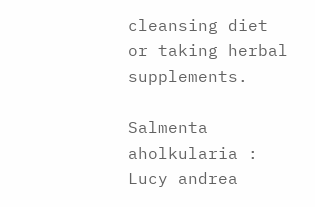cleansing diet or taking herbal supplements.

Salmenta aholkularia : Lucy andrea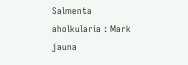Salmenta aholkularia : Mark jauna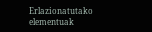Erlazionatutako elementuak